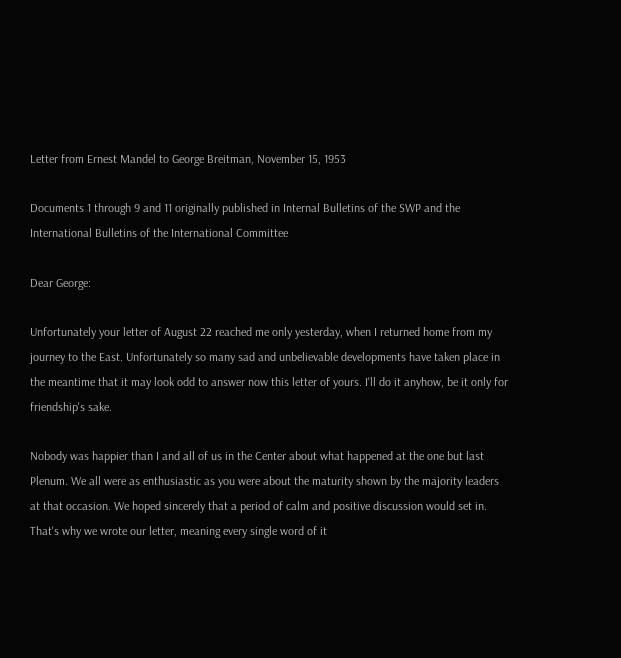Letter from Ernest Mandel to George Breitman, November 15, 1953

Documents 1 through 9 and 11 originally published in Internal Bulletins of the SWP and the International Bulletins of the International Committee

Dear George:

Unfortunately your letter of August 22 reached me only yesterday, when I returned home from my journey to the East. Unfortunately so many sad and unbelievable developments have taken place in the meantime that it may look odd to answer now this letter of yours. I'll do it anyhow, be it only for friendship's sake.

Nobody was happier than I and all of us in the Center about what happened at the one but last Plenum. We all were as enthusiastic as you were about the maturity shown by the majority leaders at that occasion. We hoped sincerely that a period of calm and positive discussion would set in. That's why we wrote our letter, meaning every single word of it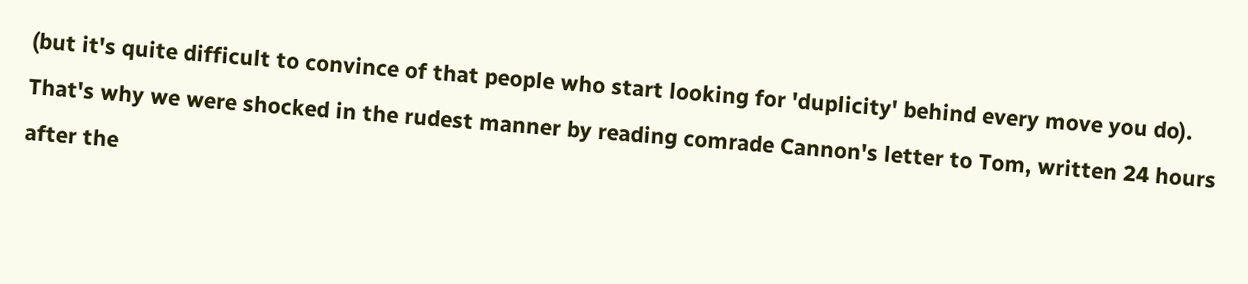(but it's quite difficult to convince of that people who start looking for 'duplicity' behind every move you do). That's why we were shocked in the rudest manner by reading comrade Cannon's letter to Tom, written 24 hours after the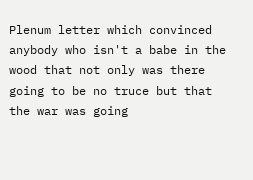Plenum letter which convinced anybody who isn't a babe in the wood that not only was there going to be no truce but that the war was going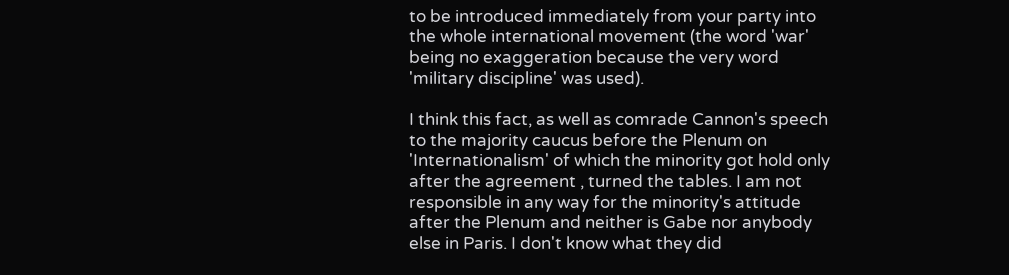to be introduced immediately from your party into the whole international movement (the word 'war' being no exaggeration because the very word 'military discipline' was used).

I think this fact, as well as comrade Cannon's speech to the majority caucus before the Plenum on 'Internationalism' of which the minority got hold only after the agreement , turned the tables. I am not responsible in any way for the minority's attitude after the Plenum and neither is Gabe nor anybody else in Paris. I don't know what they did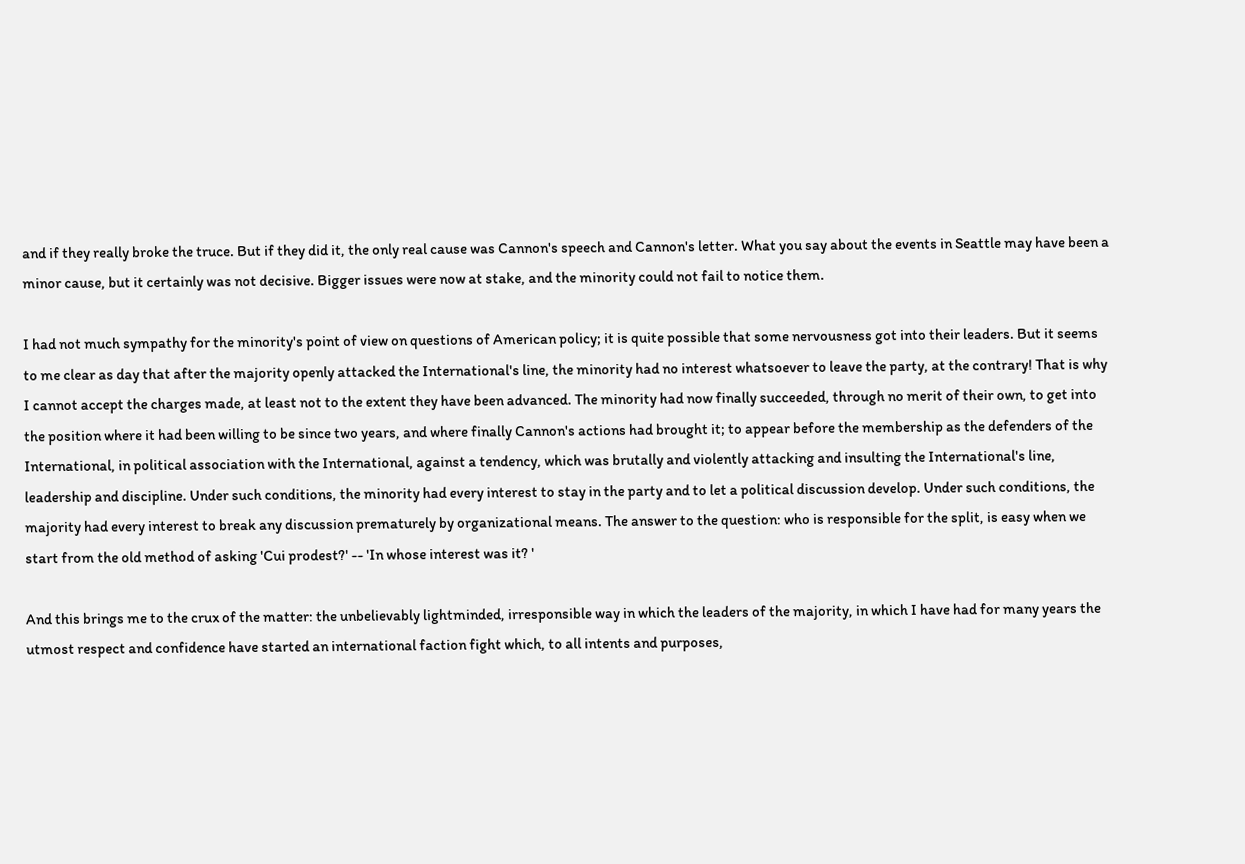and if they really broke the truce. But if they did it, the only real cause was Cannon's speech and Cannon's letter. What you say about the events in Seattle may have been a minor cause, but it certainly was not decisive. Bigger issues were now at stake, and the minority could not fail to notice them.

I had not much sympathy for the minority's point of view on questions of American policy; it is quite possible that some nervousness got into their leaders. But it seems to me clear as day that after the majority openly attacked the International's line, the minority had no interest whatsoever to leave the party, at the contrary! That is why I cannot accept the charges made, at least not to the extent they have been advanced. The minority had now finally succeeded, through no merit of their own, to get into the position where it had been willing to be since two years, and where finally Cannon's actions had brought it; to appear before the membership as the defenders of the International, in political association with the International, against a tendency, which was brutally and violently attacking and insulting the International's line, leadership and discipline. Under such conditions, the minority had every interest to stay in the party and to let a political discussion develop. Under such conditions, the majority had every interest to break any discussion prematurely by organizational means. The answer to the question: who is responsible for the split, is easy when we start from the old method of asking 'Cui prodest?' -- 'In whose interest was it? '

And this brings me to the crux of the matter: the unbelievably lightminded, irresponsible way in which the leaders of the majority, in which I have had for many years the utmost respect and confidence have started an international faction fight which, to all intents and purposes,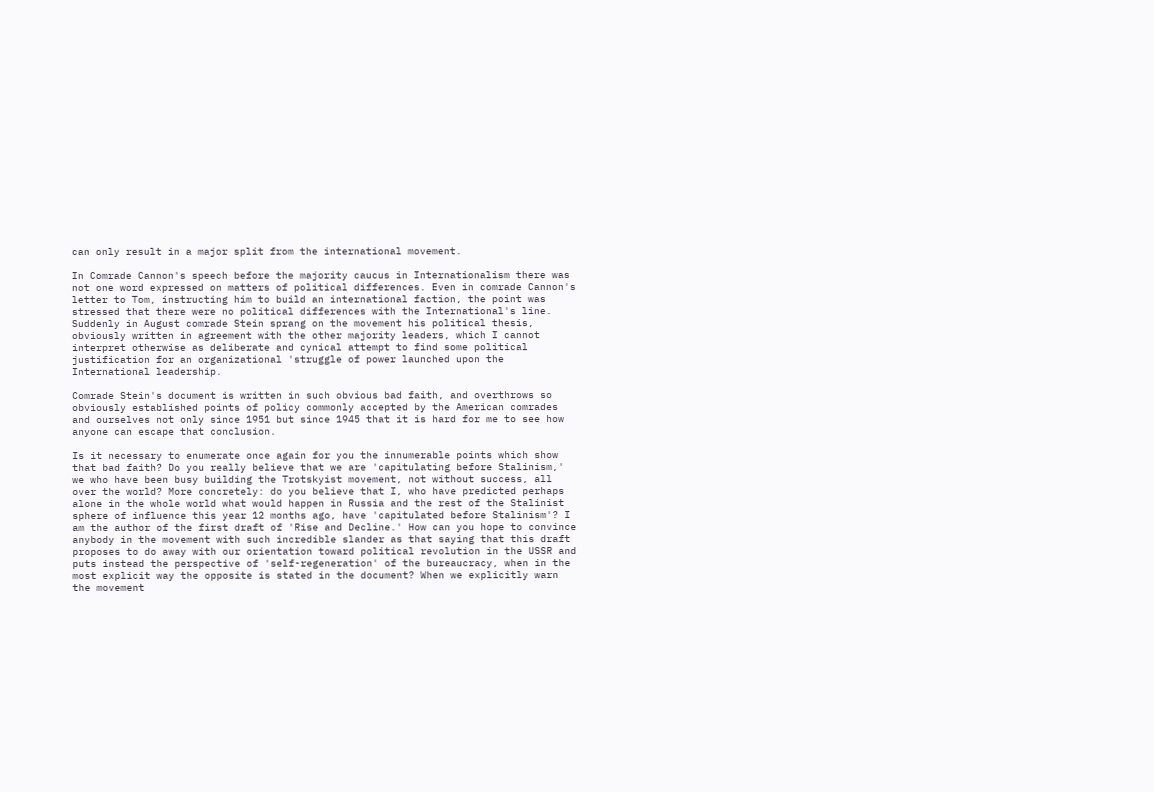can only result in a major split from the international movement.

In Comrade Cannon's speech before the majority caucus in Internationalism there was not one word expressed on matters of political differences. Even in comrade Cannon's letter to Tom, instructing him to build an international faction, the point was stressed that there were no political differences with the International's line. Suddenly in August comrade Stein sprang on the movement his political thesis, obviously written in agreement with the other majority leaders, which I cannot interpret otherwise as deliberate and cynical attempt to find some political justification for an organizational 'struggle of power launched upon the International leadership.

Comrade Stein's document is written in such obvious bad faith, and overthrows so obviously established points of policy commonly accepted by the American comrades and ourselves not only since 1951 but since 1945 that it is hard for me to see how anyone can escape that conclusion.

Is it necessary to enumerate once again for you the innumerable points which show that bad faith? Do you really believe that we are 'capitulating before Stalinism,' we who have been busy building the Trotskyist movement, not without success, all over the world? More concretely: do you believe that I, who have predicted perhaps alone in the whole world what would happen in Russia and the rest of the Stalinist sphere of influence this year 12 months ago, have 'capitulated before Stalinism'? I am the author of the first draft of 'Rise and Decline.' How can you hope to convince anybody in the movement with such incredible slander as that saying that this draft proposes to do away with our orientation toward political revolution in the USSR and puts instead the perspective of 'self-regeneration' of the bureaucracy, when in the most explicit way the opposite is stated in the document? When we explicitly warn the movement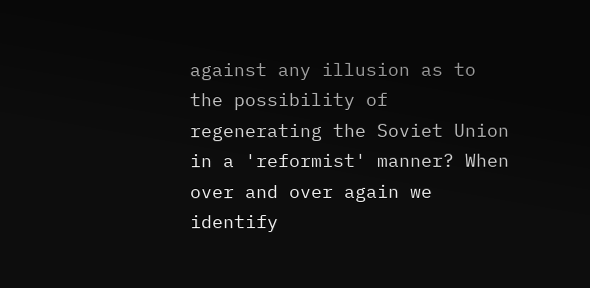against any illusion as to the possibility of regenerating the Soviet Union in a 'reformist' manner? When over and over again we identify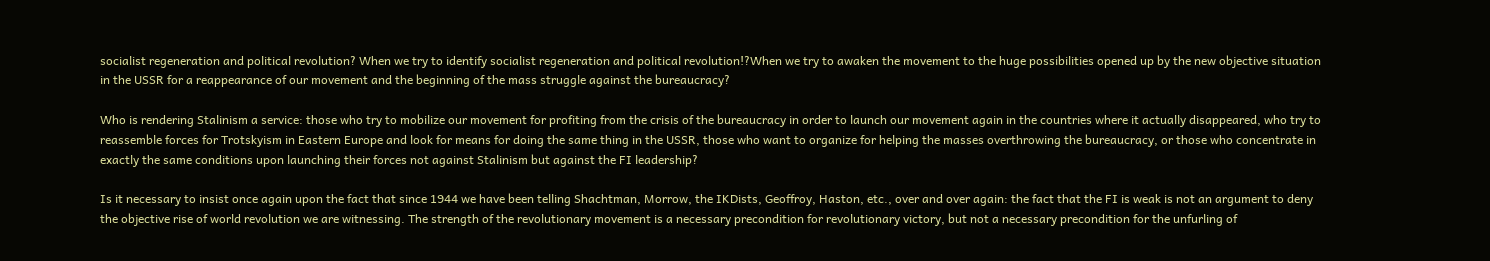socialist regeneration and political revolution? When we try to identify socialist regeneration and political revolution!?When we try to awaken the movement to the huge possibilities opened up by the new objective situation in the USSR for a reappearance of our movement and the beginning of the mass struggle against the bureaucracy?

Who is rendering Stalinism a service: those who try to mobilize our movement for profiting from the crisis of the bureaucracy in order to launch our movement again in the countries where it actually disappeared, who try to reassemble forces for Trotskyism in Eastern Europe and look for means for doing the same thing in the USSR, those who want to organize for helping the masses overthrowing the bureaucracy, or those who concentrate in exactly the same conditions upon launching their forces not against Stalinism but against the FI leadership?

Is it necessary to insist once again upon the fact that since 1944 we have been telling Shachtman, Morrow, the IKDists, Geoffroy, Haston, etc., over and over again: the fact that the FI is weak is not an argument to deny the objective rise of world revolution we are witnessing. The strength of the revolutionary movement is a necessary precondition for revolutionary victory, but not a necessary precondition for the unfurling of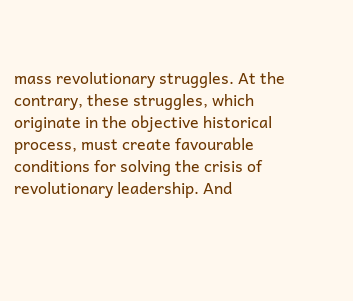mass revolutionary struggles. At the contrary, these struggles, which originate in the objective historical process, must create favourable conditions for solving the crisis of revolutionary leadership. And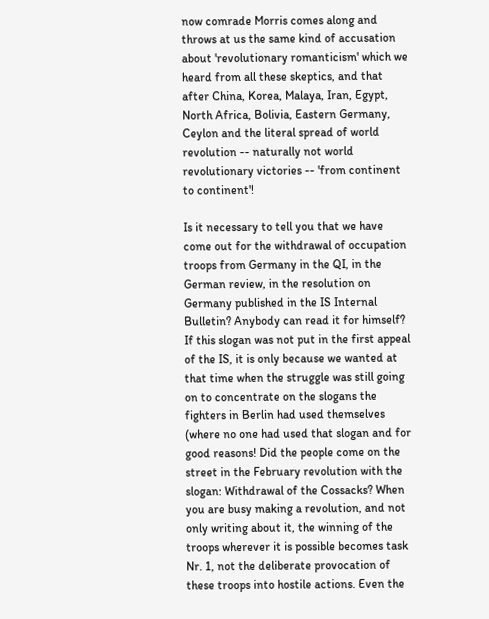now comrade Morris comes along and throws at us the same kind of accusation about 'revolutionary romanticism' which we heard from all these skeptics, and that after China, Korea, Malaya, Iran, Egypt, North Africa, Bolivia, Eastern Germany, Ceylon and the literal spread of world revolution -- naturally not world revolutionary victories -- 'from continent to continent'!

Is it necessary to tell you that we have come out for the withdrawal of occupation troops from Germany in the QI, in the German review, in the resolution on Germany published in the IS Internal Bulletin? Anybody can read it for himself? If this slogan was not put in the first appeal of the IS, it is only because we wanted at that time when the struggle was still going on to concentrate on the slogans the fighters in Berlin had used themselves (where no one had used that slogan and for good reasons! Did the people come on the street in the February revolution with the slogan: Withdrawal of the Cossacks? When you are busy making a revolution, and not only writing about it, the winning of the troops wherever it is possible becomes task Nr. 1, not the deliberate provocation of these troops into hostile actions. Even the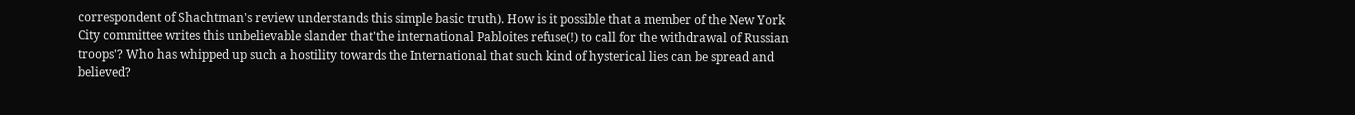correspondent of Shachtman's review understands this simple basic truth). How is it possible that a member of the New York City committee writes this unbelievable slander that'the international Pabloites refuse(!) to call for the withdrawal of Russian troops'? Who has whipped up such a hostility towards the International that such kind of hysterical lies can be spread and believed?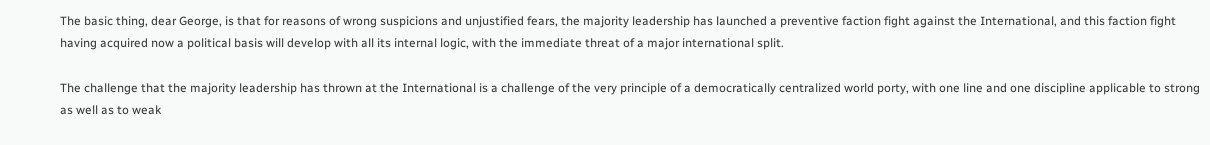The basic thing, dear George, is that for reasons of wrong suspicions and unjustified fears, the majority leadership has launched a preventive faction fight against the International, and this faction fight having acquired now a political basis will develop with all its internal logic, with the immediate threat of a major international split.

The challenge that the majority leadership has thrown at the International is a challenge of the very principle of a democratically centralized world porty, with one line and one discipline applicable to strong as well as to weak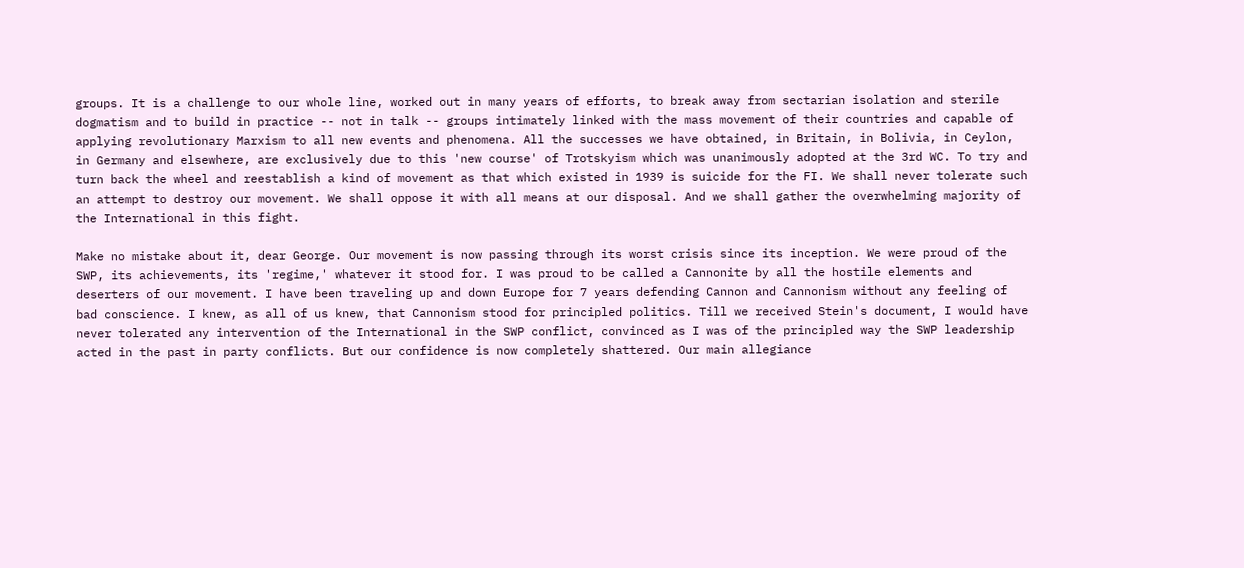groups. It is a challenge to our whole line, worked out in many years of efforts, to break away from sectarian isolation and sterile dogmatism and to build in practice -- not in talk -- groups intimately linked with the mass movement of their countries and capable of applying revolutionary Marxism to all new events and phenomena. All the successes we have obtained, in Britain, in Bolivia, in Ceylon, in Germany and elsewhere, are exclusively due to this 'new course' of Trotskyism which was unanimously adopted at the 3rd WC. To try and turn back the wheel and reestablish a kind of movement as that which existed in 1939 is suicide for the FI. We shall never tolerate such an attempt to destroy our movement. We shall oppose it with all means at our disposal. And we shall gather the overwhelming majority of the International in this fight.

Make no mistake about it, dear George. Our movement is now passing through its worst crisis since its inception. We were proud of the SWP, its achievements, its 'regime,' whatever it stood for. I was proud to be called a Cannonite by all the hostile elements and deserters of our movement. I have been traveling up and down Europe for 7 years defending Cannon and Cannonism without any feeling of bad conscience. I knew, as all of us knew, that Cannonism stood for principled politics. Till we received Stein's document, I would have never tolerated any intervention of the International in the SWP conflict, convinced as I was of the principled way the SWP leadership acted in the past in party conflicts. But our confidence is now completely shattered. Our main allegiance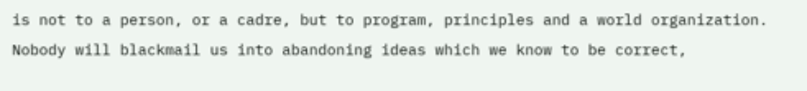is not to a person, or a cadre, but to program, principles and a world organization. Nobody will blackmail us into abandoning ideas which we know to be correct,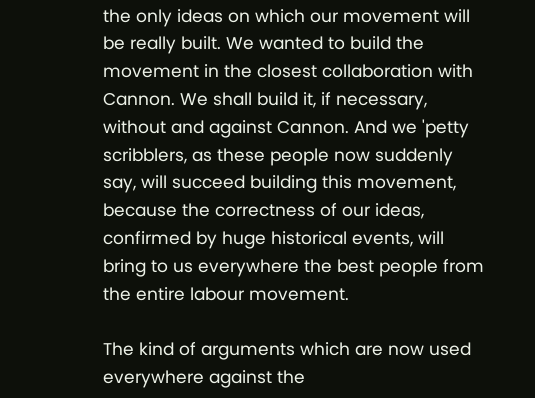the only ideas on which our movement will be really built. We wanted to build the movement in the closest collaboration with Cannon. We shall build it, if necessary, without and against Cannon. And we 'petty scribblers, as these people now suddenly say, will succeed building this movement, because the correctness of our ideas, confirmed by huge historical events, will bring to us everywhere the best people from the entire labour movement.

The kind of arguments which are now used everywhere against the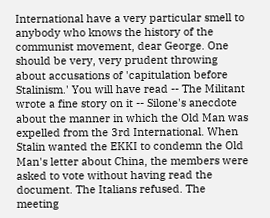International have a very particular smell to anybody who knows the history of the communist movement, dear George. One should be very, very prudent throwing about accusations of 'capitulation before Stalinism.' You will have read -- The Militant wrote a fine story on it -- Silone's anecdote about the manner in which the Old Man was expelled from the 3rd International. When Stalin wanted the EKKI to condemn the Old Man's letter about China, the members were asked to vote without having read the document. The Italians refused. The meeting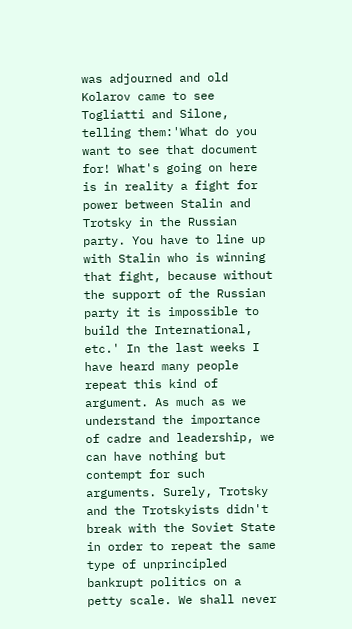was adjourned and old Kolarov came to see Togliatti and Silone, telling them:'What do you want to see that document for! What's going on here is in reality a fight for power between Stalin and Trotsky in the Russian party. You have to line up with Stalin who is winning that fight, because without the support of the Russian party it is impossible to build the International, etc.' In the last weeks I have heard many people repeat this kind of argument. As much as we understand the importance of cadre and leadership, we can have nothing but contempt for such arguments. Surely, Trotsky and the Trotskyists didn't break with the Soviet State in order to repeat the same type of unprincipled bankrupt politics on a petty scale. We shall never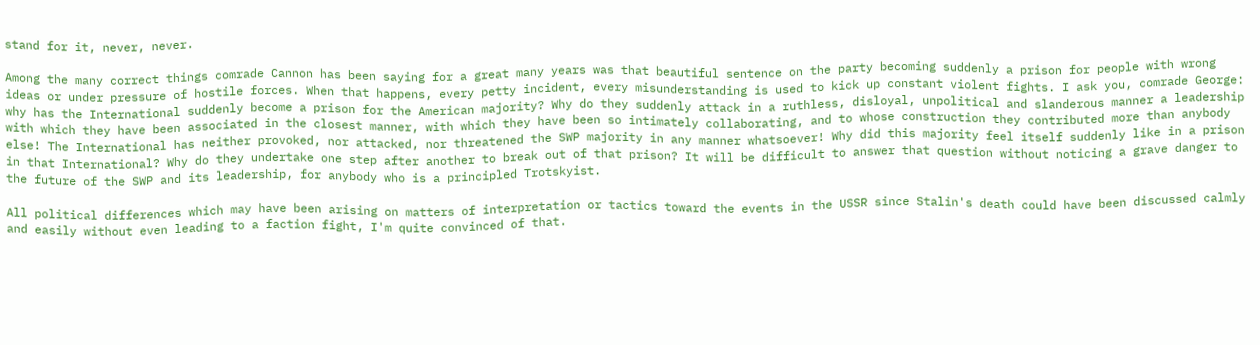stand for it, never, never.

Among the many correct things comrade Cannon has been saying for a great many years was that beautiful sentence on the party becoming suddenly a prison for people with wrong ideas or under pressure of hostile forces. When that happens, every petty incident, every misunderstanding is used to kick up constant violent fights. I ask you, comrade George: why has the International suddenly become a prison for the American majority? Why do they suddenly attack in a ruthless, disloyal, unpolitical and slanderous manner a leadership with which they have been associated in the closest manner, with which they have been so intimately collaborating, and to whose construction they contributed more than anybody else! The International has neither provoked, nor attacked, nor threatened the SWP majority in any manner whatsoever! Why did this majority feel itself suddenly like in a prison in that International? Why do they undertake one step after another to break out of that prison? It will be difficult to answer that question without noticing a grave danger to the future of the SWP and its leadership, for anybody who is a principled Trotskyist.

All political differences which may have been arising on matters of interpretation or tactics toward the events in the USSR since Stalin's death could have been discussed calmly and easily without even leading to a faction fight, I'm quite convinced of that.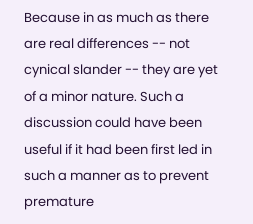Because in as much as there are real differences -- not cynical slander -- they are yet of a minor nature. Such a discussion could have been useful if it had been first led in such a manner as to prevent premature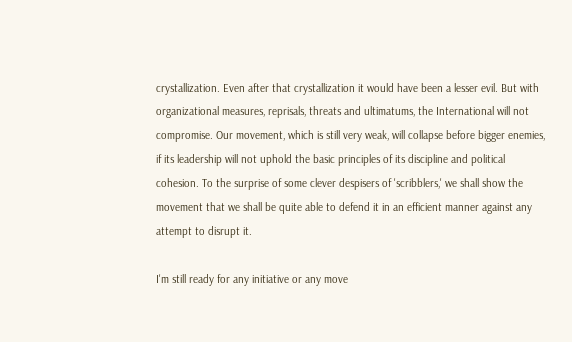crystallization. Even after that crystallization it would have been a lesser evil. But with organizational measures, reprisals, threats and ultimatums, the International will not compromise. Our movement, which is still very weak, will collapse before bigger enemies, if its leadership will not uphold the basic principles of its discipline and political cohesion. To the surprise of some clever despisers of 'scribblers,' we shall show the movement that we shall be quite able to defend it in an efficient manner against any attempt to disrupt it.

I'm still ready for any initiative or any move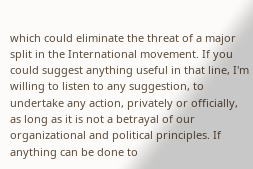which could eliminate the threat of a major split in the International movement. If you could suggest anything useful in that line, I'm willing to listen to any suggestion, to undertake any action, privately or officially, as long as it is not a betrayal of our organizational and political principles. If anything can be done to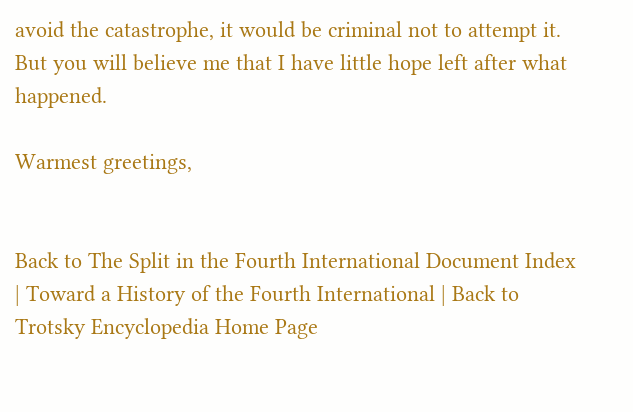avoid the catastrophe, it would be criminal not to attempt it. But you will believe me that I have little hope left after what happened.

Warmest greetings,


Back to The Split in the Fourth International Document Index | Toward a History of the Fourth International | Back to Trotsky Encyclopedia Home Page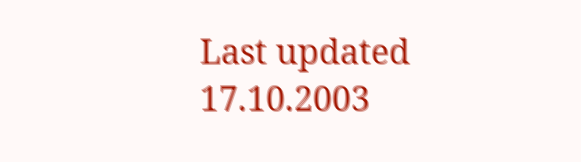Last updated 17.10.2003